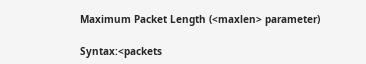Maximum Packet Length (<maxlen> parameter)

Syntax:<packets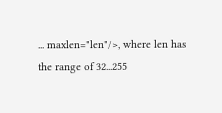... maxlen="len"/>, where len has the range of 32...255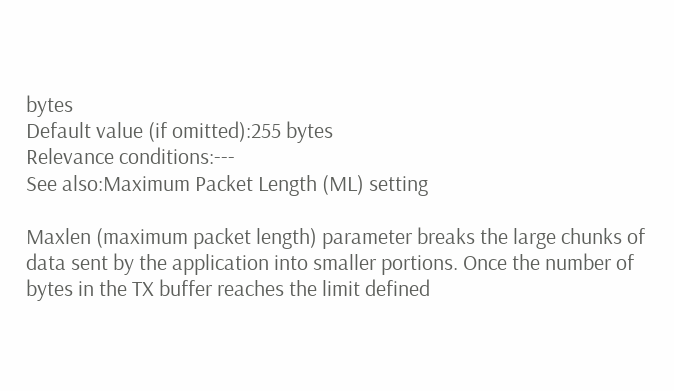bytes
Default value (if omitted):255 bytes
Relevance conditions:---
See also:Maximum Packet Length (ML) setting

Maxlen (maximum packet length) parameter breaks the large chunks of data sent by the application into smaller portions. Once the number of bytes in the TX buffer reaches the limit defined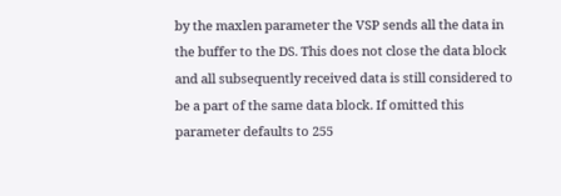by the maxlen parameter the VSP sends all the data in the buffer to the DS. This does not close the data block and all subsequently received data is still considered to be a part of the same data block. If omitted this parameter defaults to 255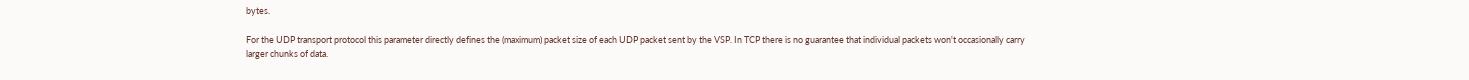bytes.

For the UDP transport protocol this parameter directly defines the (maximum) packet size of each UDP packet sent by the VSP. In TCP there is no guarantee that individual packets won't occasionally carry larger chunks of data.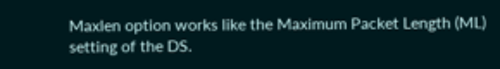Maxlen option works like the Maximum Packet Length (ML) setting of the DS.